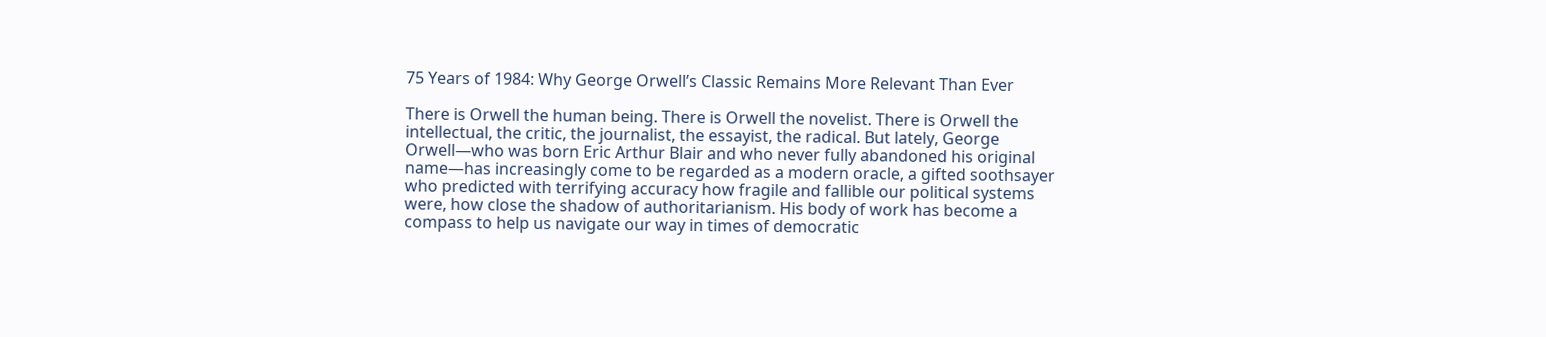75 Years of 1984: Why George Orwell’s Classic Remains More Relevant Than Ever

There is Orwell the human being. There is Orwell the novelist. There is Orwell the intellectual, the critic, the journalist, the essayist, the radical. But lately, George Orwell—who was born Eric Arthur Blair and who never fully abandoned his original name—has increasingly come to be regarded as a modern oracle, a gifted soothsayer who predicted with terrifying accuracy how fragile and fallible our political systems were, how close the shadow of authoritarianism. His body of work has become a compass to help us navigate our way in times of democratic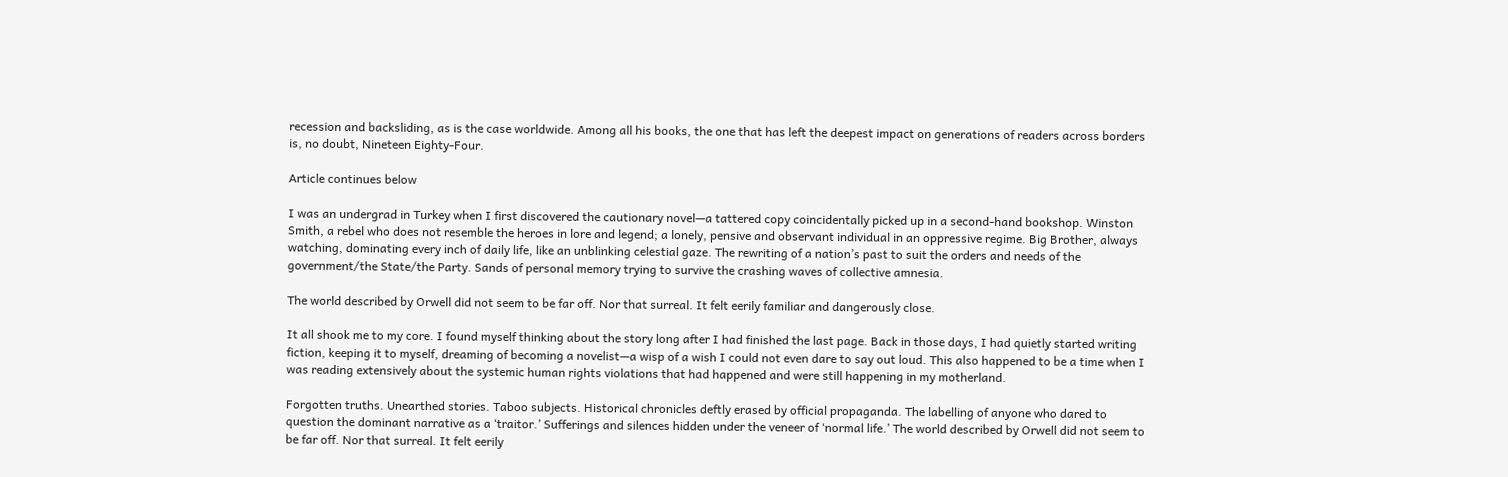recession and backsliding, as is the case worldwide. Among all his books, the one that has left the deepest impact on generations of readers across borders is, no doubt, Nineteen Eighty-Four.

Article continues below

I was an undergrad in Turkey when I first discovered the cautionary novel—a tattered copy coincidentally picked up in a second-hand bookshop. Winston Smith, a rebel who does not resemble the heroes in lore and legend; a lonely, pensive and observant individual in an oppressive regime. Big Brother, always watching, dominating every inch of daily life, like an unblinking celestial gaze. The rewriting of a nation’s past to suit the orders and needs of the government/the State/the Party. Sands of personal memory trying to survive the crashing waves of collective amnesia.

The world described by Orwell did not seem to be far off. Nor that surreal. It felt eerily familiar and dangerously close.

It all shook me to my core. I found myself thinking about the story long after I had finished the last page. Back in those days, I had quietly started writing fiction, keeping it to myself, dreaming of becoming a novelist—a wisp of a wish I could not even dare to say out loud. This also happened to be a time when I was reading extensively about the systemic human rights violations that had happened and were still happening in my motherland.

Forgotten truths. Unearthed stories. Taboo subjects. Historical chronicles deftly erased by official propaganda. The labelling of anyone who dared to question the dominant narrative as a ‘traitor.’ Sufferings and silences hidden under the veneer of ‘normal life.’ The world described by Orwell did not seem to be far off. Nor that surreal. It felt eerily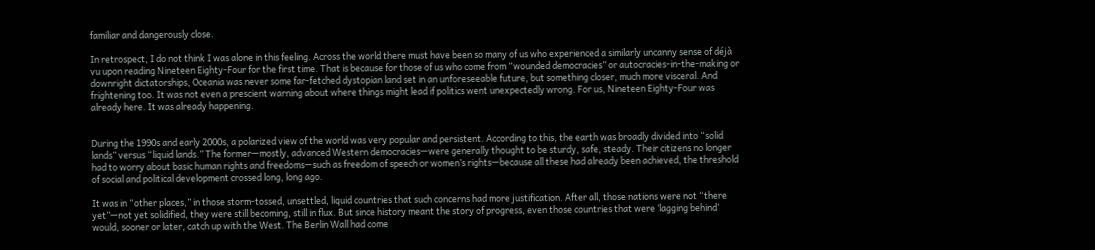familiar and dangerously close.

In retrospect, I do not think I was alone in this feeling. Across the world there must have been so many of us who experienced a similarly uncanny sense of déjà vu upon reading Nineteen Eighty-Four for the first time. That is because for those of us who come from “wounded democracies” or autocracies-in-the-making or downright dictatorships, Oceania was never some far-fetched dystopian land set in an unforeseeable future, but something closer, much more visceral. And frightening too. It was not even a prescient warning about where things might lead if politics went unexpectedly wrong. For us, Nineteen Eighty-Four was already here. It was already happening.


During the 1990s and early 2000s, a polarized view of the world was very popular and persistent. According to this, the earth was broadly divided into “solid lands” versus “liquid lands.” The former—mostly, advanced Western democracies—were generally thought to be sturdy, safe, steady. Their citizens no longer had to worry about basic human rights and freedoms—such as freedom of speech or women’s rights—because all these had already been achieved, the threshold of social and political development crossed long, long ago.

It was in “other places,” in those storm-tossed, unsettled, liquid countries that such concerns had more justification. After all, those nations were not “there yet”—not yet solidified, they were still becoming, still in flux. But since history meant the story of progress, even those countries that were ‘lagging behind’ would, sooner or later, catch up with the West. The Berlin Wall had come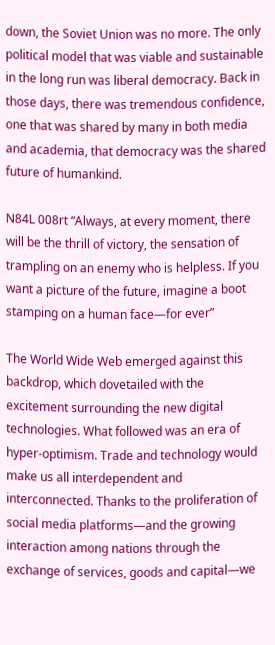down, the Soviet Union was no more. The only political model that was viable and sustainable in the long run was liberal democracy. Back in those days, there was tremendous confidence, one that was shared by many in both media and academia, that democracy was the shared future of humankind.

N84L 008rt “Always, at every moment, there will be the thrill of victory, the sensation of trampling on an enemy who is helpless. If you want a picture of the future, imagine a boot stamping on a human face—for ever”

The World Wide Web emerged against this backdrop, which dovetailed with the excitement surrounding the new digital technologies. What followed was an era of hyper-optimism. Trade and technology would make us all interdependent and interconnected. Thanks to the proliferation of social media platforms—and the growing interaction among nations through the exchange of services, goods and capital—we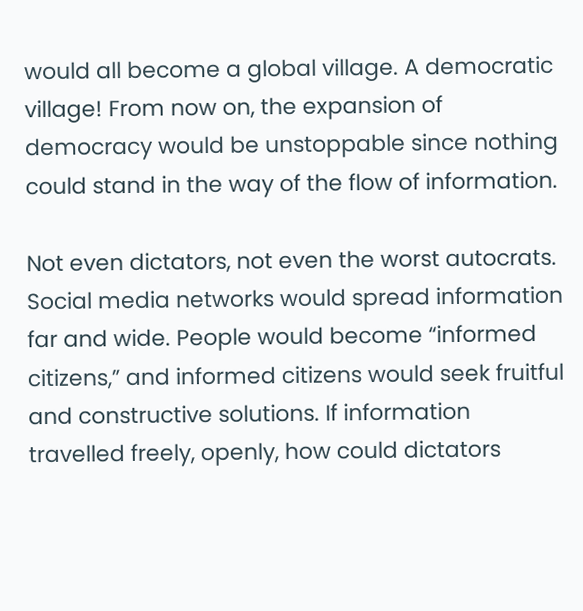would all become a global village. A democratic village! From now on, the expansion of democracy would be unstoppable since nothing could stand in the way of the flow of information.

Not even dictators, not even the worst autocrats. Social media networks would spread information far and wide. People would become “informed citizens,” and informed citizens would seek fruitful and constructive solutions. If information travelled freely, openly, how could dictators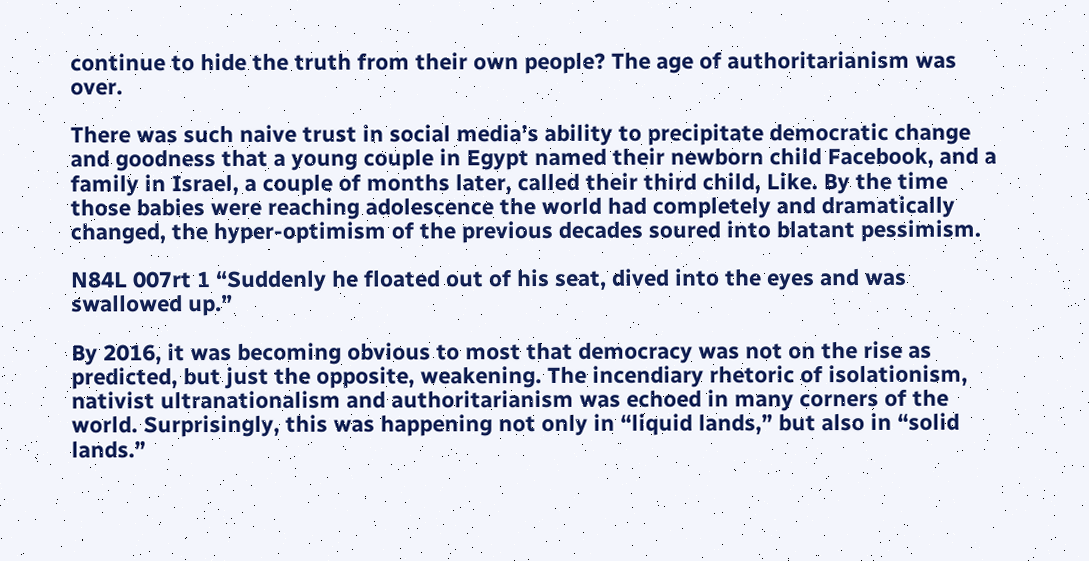continue to hide the truth from their own people? The age of authoritarianism was over.

There was such naive trust in social media’s ability to precipitate democratic change and goodness that a young couple in Egypt named their newborn child Facebook, and a family in Israel, a couple of months later, called their third child, Like. By the time those babies were reaching adolescence the world had completely and dramatically changed, the hyper-optimism of the previous decades soured into blatant pessimism.

N84L 007rt 1 “Suddenly he floated out of his seat, dived into the eyes and was swallowed up.”

By 2016, it was becoming obvious to most that democracy was not on the rise as predicted, but just the opposite, weakening. The incendiary rhetoric of isolationism, nativist ultranationalism and authoritarianism was echoed in many corners of the world. Surprisingly, this was happening not only in “liquid lands,” but also in “solid lands.”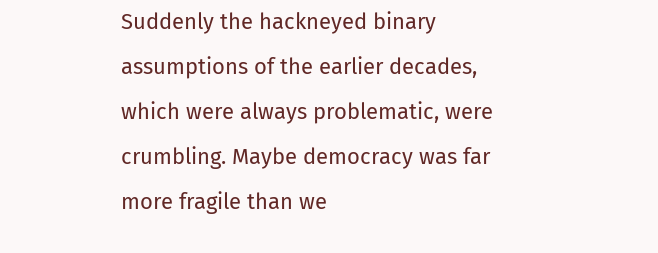Suddenly the hackneyed binary assumptions of the earlier decades, which were always problematic, were crumbling. Maybe democracy was far more fragile than we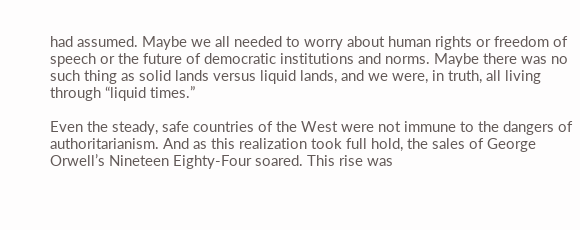had assumed. Maybe we all needed to worry about human rights or freedom of speech or the future of democratic institutions and norms. Maybe there was no such thing as solid lands versus liquid lands, and we were, in truth, all living through “liquid times.”

Even the steady, safe countries of the West were not immune to the dangers of authoritarianism. And as this realization took full hold, the sales of George Orwell’s Nineteen Eighty-Four soared. This rise was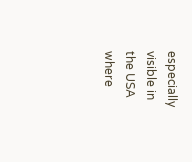especially visible in the USA where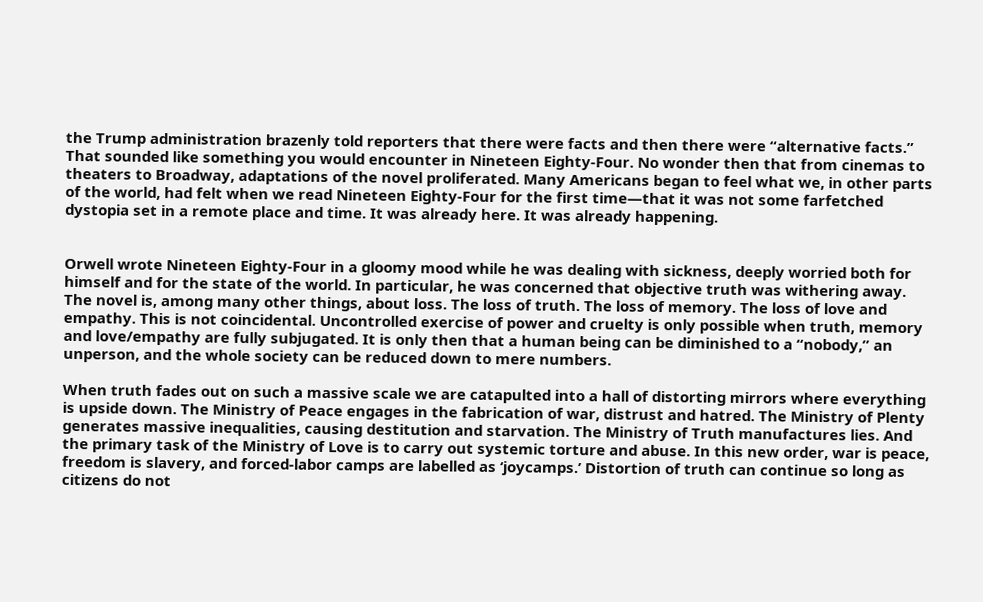the Trump administration brazenly told reporters that there were facts and then there were “alternative facts.” That sounded like something you would encounter in Nineteen Eighty-Four. No wonder then that from cinemas to theaters to Broadway, adaptations of the novel proliferated. Many Americans began to feel what we, in other parts of the world, had felt when we read Nineteen Eighty-Four for the first time—that it was not some farfetched dystopia set in a remote place and time. It was already here. It was already happening.


Orwell wrote Nineteen Eighty-Four in a gloomy mood while he was dealing with sickness, deeply worried both for himself and for the state of the world. In particular, he was concerned that objective truth was withering away. The novel is, among many other things, about loss. The loss of truth. The loss of memory. The loss of love and empathy. This is not coincidental. Uncontrolled exercise of power and cruelty is only possible when truth, memory and love/empathy are fully subjugated. It is only then that a human being can be diminished to a “nobody,” an unperson, and the whole society can be reduced down to mere numbers.

When truth fades out on such a massive scale we are catapulted into a hall of distorting mirrors where everything is upside down. The Ministry of Peace engages in the fabrication of war, distrust and hatred. The Ministry of Plenty generates massive inequalities, causing destitution and starvation. The Ministry of Truth manufactures lies. And the primary task of the Ministry of Love is to carry out systemic torture and abuse. In this new order, war is peace, freedom is slavery, and forced-labor camps are labelled as ‘joycamps.’ Distortion of truth can continue so long as citizens do not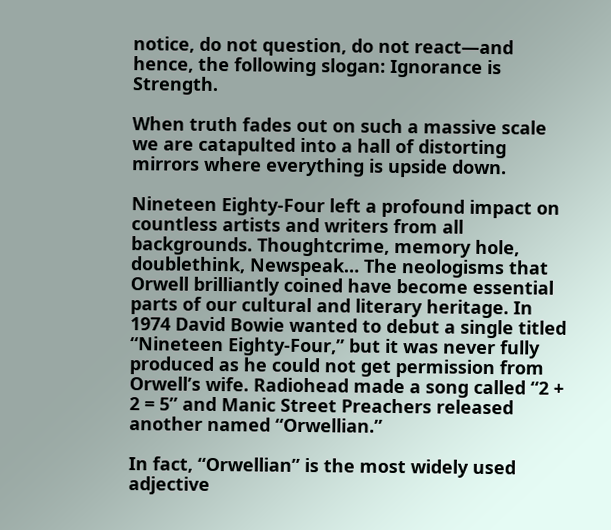notice, do not question, do not react—and hence, the following slogan: Ignorance is Strength.

When truth fades out on such a massive scale we are catapulted into a hall of distorting mirrors where everything is upside down.

Nineteen Eighty-Four left a profound impact on countless artists and writers from all backgrounds. Thoughtcrime, memory hole, doublethink, Newspeak… The neologisms that Orwell brilliantly coined have become essential parts of our cultural and literary heritage. In 1974 David Bowie wanted to debut a single titled “Nineteen Eighty-Four,” but it was never fully produced as he could not get permission from Orwell’s wife. Radiohead made a song called “2 + 2 = 5” and Manic Street Preachers released another named “Orwellian.”

In fact, “Orwellian” is the most widely used adjective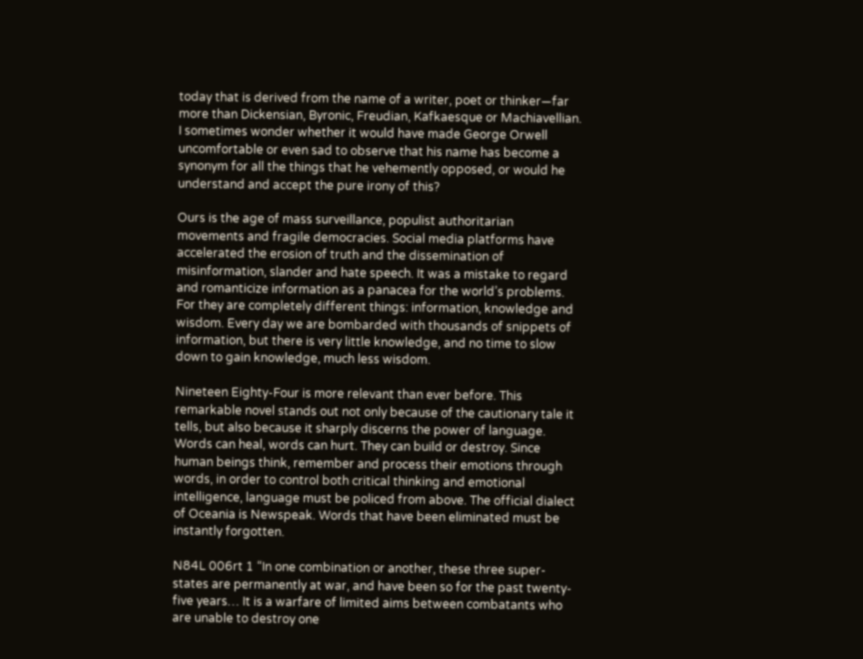today that is derived from the name of a writer, poet or thinker—far more than Dickensian, Byronic, Freudian, Kafkaesque or Machiavellian. I sometimes wonder whether it would have made George Orwell uncomfortable or even sad to observe that his name has become a synonym for all the things that he vehemently opposed, or would he understand and accept the pure irony of this?

Ours is the age of mass surveillance, populist authoritarian movements and fragile democracies. Social media platforms have accelerated the erosion of truth and the dissemination of misinformation, slander and hate speech. It was a mistake to regard and romanticize information as a panacea for the world’s problems. For they are completely different things: information, knowledge and wisdom. Every day we are bombarded with thousands of snippets of information, but there is very little knowledge, and no time to slow down to gain knowledge, much less wisdom.

Nineteen Eighty-Four is more relevant than ever before. This remarkable novel stands out not only because of the cautionary tale it tells, but also because it sharply discerns the power of language. Words can heal, words can hurt. They can build or destroy. Since human beings think, remember and process their emotions through words, in order to control both critical thinking and emotional intelligence, language must be policed from above. The official dialect of Oceania is Newspeak. Words that have been eliminated must be instantly forgotten.

N84L 006rt 1 “In one combination or another, these three super-states are permanently at war, and have been so for the past twenty-five years… It is a warfare of limited aims between combatants who are unable to destroy one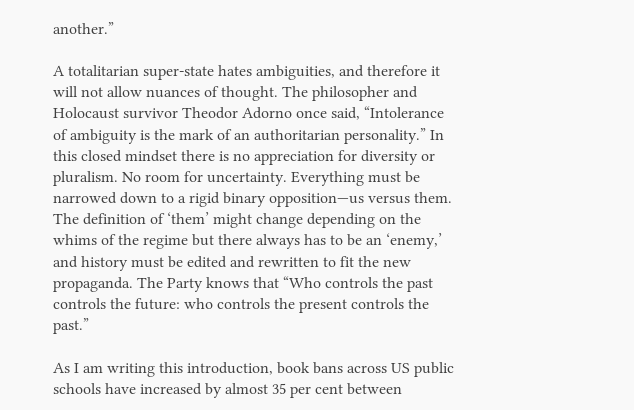another.”

A totalitarian super-state hates ambiguities, and therefore it will not allow nuances of thought. The philosopher and Holocaust survivor Theodor Adorno once said, “Intolerance of ambiguity is the mark of an authoritarian personality.” In this closed mindset there is no appreciation for diversity or pluralism. No room for uncertainty. Everything must be narrowed down to a rigid binary opposition—us versus them. The definition of ‘them’ might change depending on the whims of the regime but there always has to be an ‘enemy,’ and history must be edited and rewritten to fit the new propaganda. The Party knows that “Who controls the past controls the future: who controls the present controls the past.”

As I am writing this introduction, book bans across US public schools have increased by almost 35 per cent between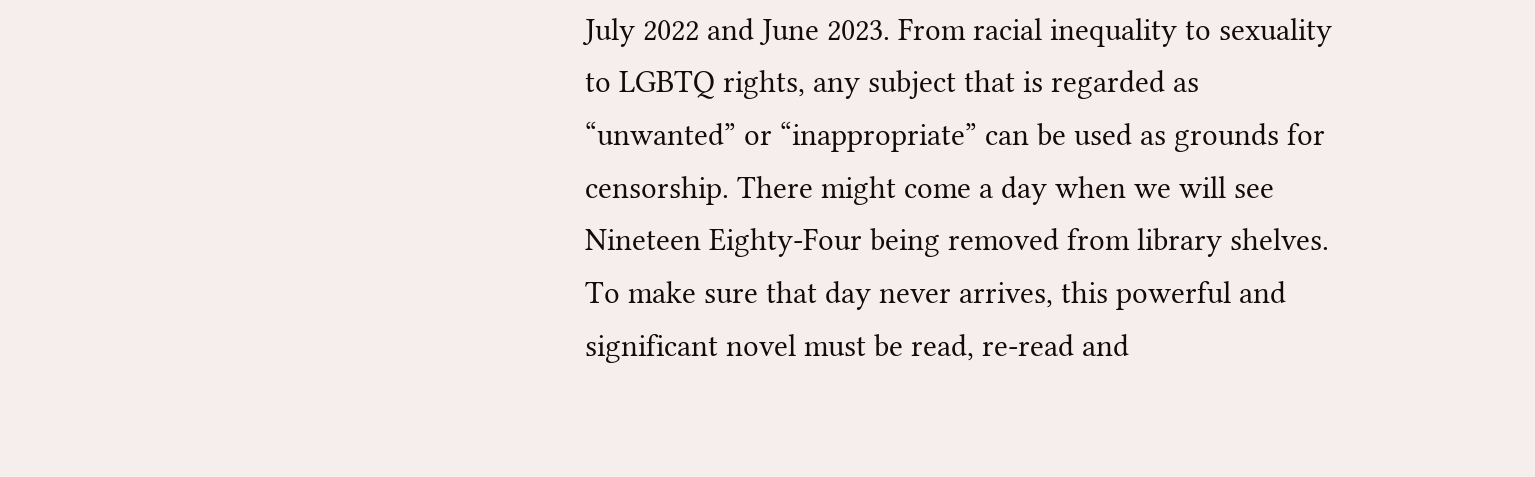July 2022 and June 2023. From racial inequality to sexuality to LGBTQ rights, any subject that is regarded as “unwanted” or “inappropriate” can be used as grounds for censorship. There might come a day when we will see Nineteen Eighty-Four being removed from library shelves. To make sure that day never arrives, this powerful and significant novel must be read, re-read and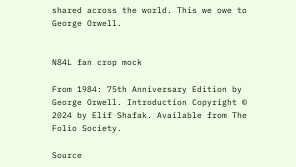shared across the world. This we owe to George Orwell.


N84L fan crop mock

From 1984: 75th Anniversary Edition by George Orwell. Introduction Copyright © 2024 by Elif Shafak. Available from The Folio Society.

Source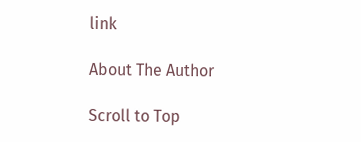link

About The Author

Scroll to Top